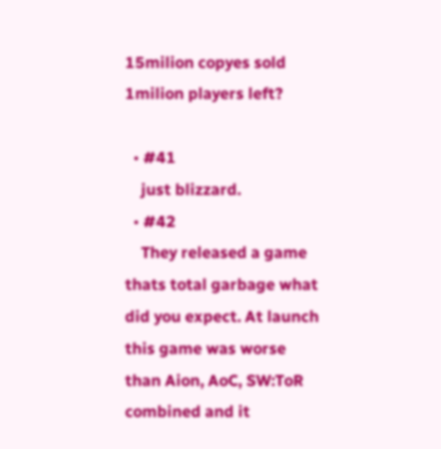15milion copyes sold 1milion players left?

  • #41
    just blizzard.
  • #42
    They released a game thats total garbage what did you expect. At launch this game was worse than Aion, AoC, SW:ToR combined and it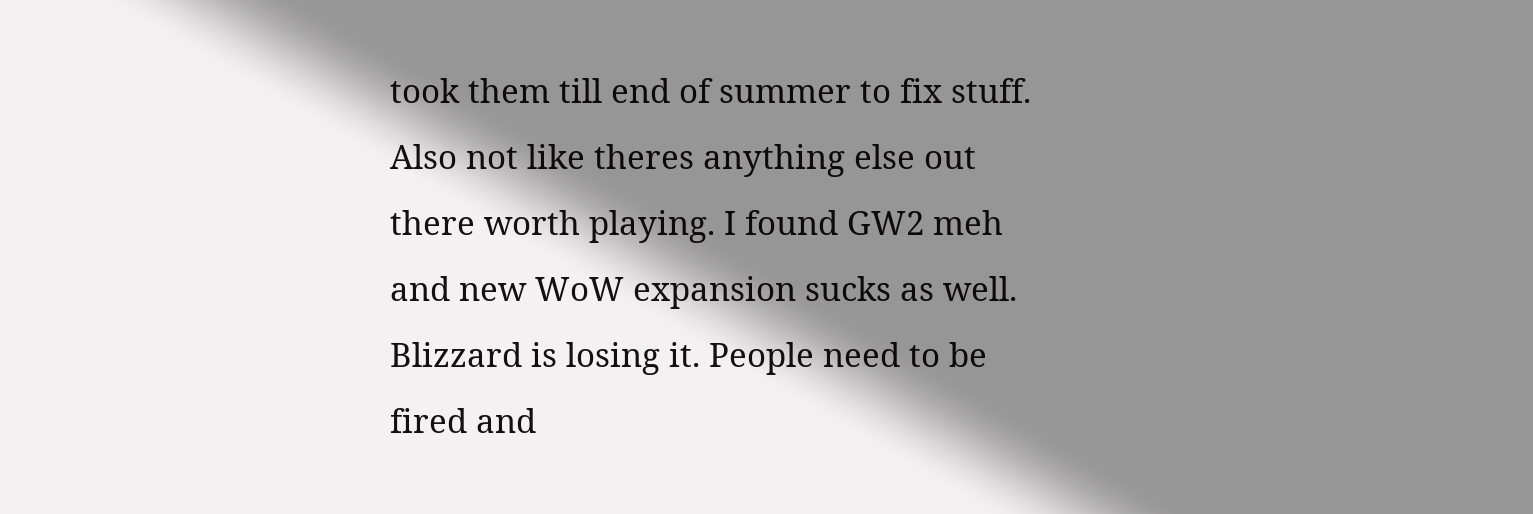took them till end of summer to fix stuff. Also not like theres anything else out there worth playing. I found GW2 meh and new WoW expansion sucks as well. Blizzard is losing it. People need to be fired and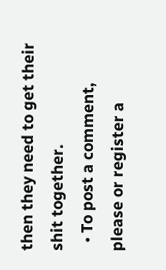then they need to get their shit together.
  • To post a comment, please or register a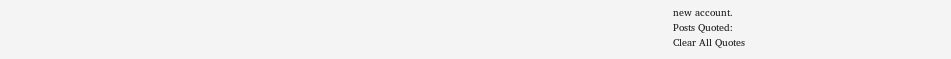new account.
Posts Quoted:
Clear All Quotes